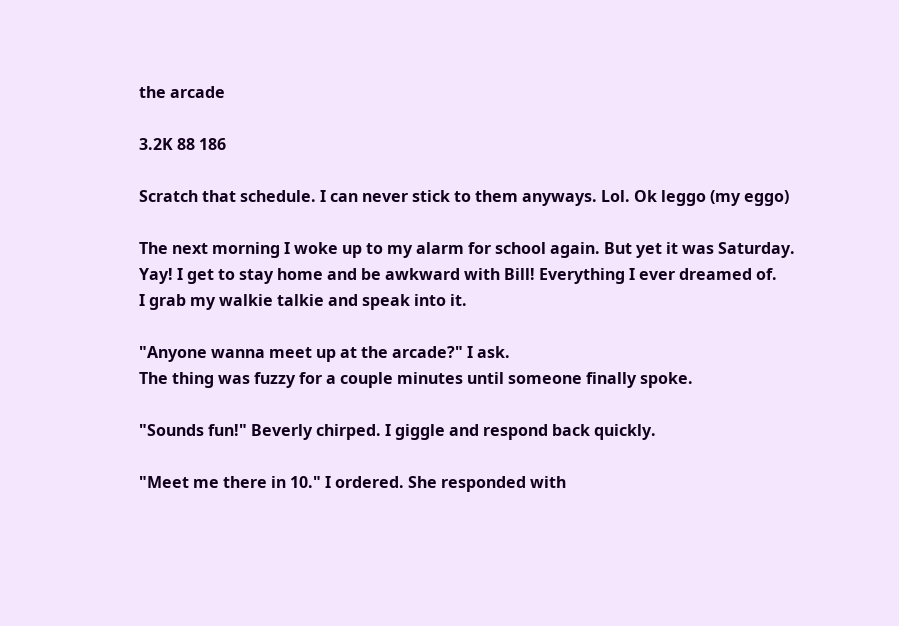the arcade

3.2K 88 186

Scratch that schedule. I can never stick to them anyways. Lol. Ok leggo (my eggo)

The next morning I woke up to my alarm for school again. But yet it was Saturday. Yay! I get to stay home and be awkward with Bill! Everything I ever dreamed of.
I grab my walkie talkie and speak into it.

"Anyone wanna meet up at the arcade?" I ask.
The thing was fuzzy for a couple minutes until someone finally spoke.

"Sounds fun!" Beverly chirped. I giggle and respond back quickly.

"Meet me there in 10." I ordered. She responded with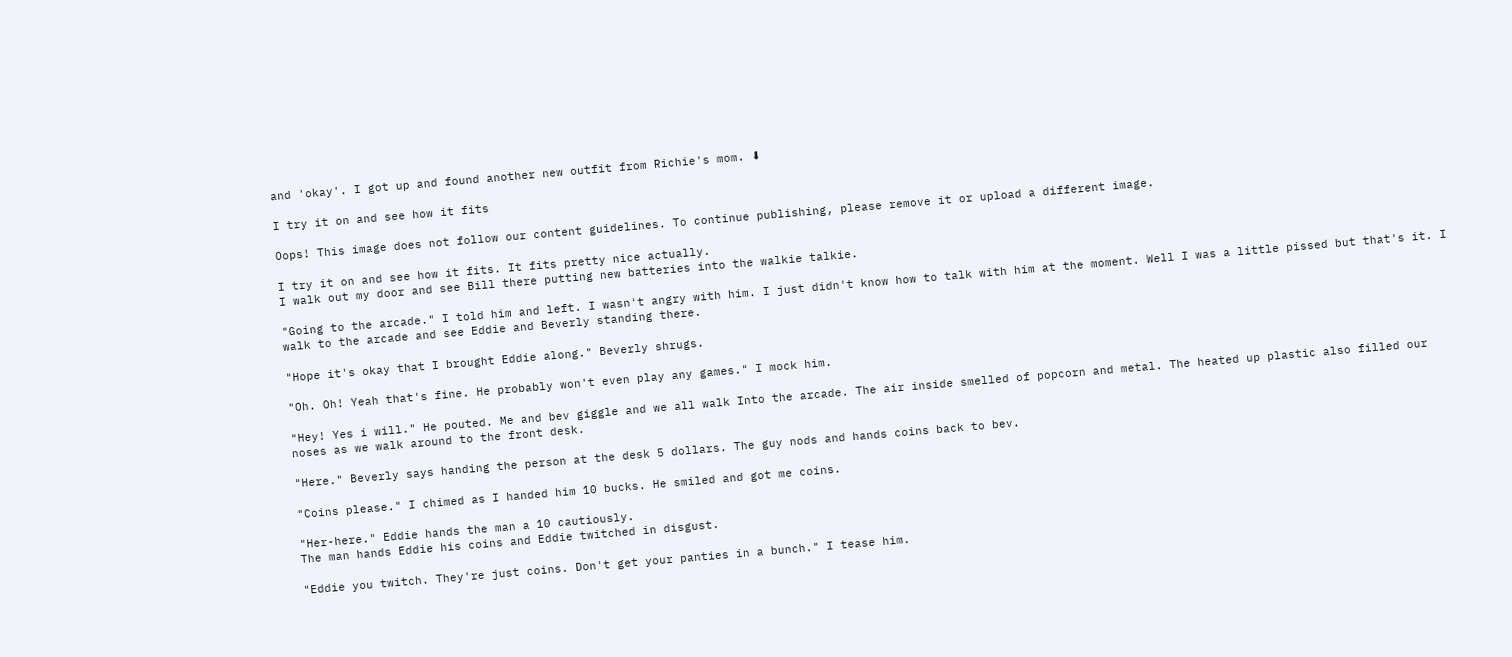and 'okay'. I got up and found another new outfit from Richie's mom. ⬇

I try it on and see how it fits

Oops! This image does not follow our content guidelines. To continue publishing, please remove it or upload a different image.

I try it on and see how it fits. It fits pretty nice actually.
I walk out my door and see Bill there putting new batteries into the walkie talkie.

"Going to the arcade." I told him and left. I wasn't angry with him. I just didn't know how to talk with him at the moment. Well I was a little pissed but that's it. I walk to the arcade and see Eddie and Beverly standing there.

"Hope it's okay that I brought Eddie along." Beverly shrugs.

"Oh. Oh! Yeah that's fine. He probably won't even play any games." I mock him.

"Hey! Yes i will." He pouted. Me and bev giggle and we all walk Into the arcade. The air inside smelled of popcorn and metal. The heated up plastic also filled our noses as we walk around to the front desk.

"Here." Beverly says handing the person at the desk 5 dollars. The guy nods and hands coins back to bev.

"Coins please." I chimed as I handed him 10 bucks. He smiled and got me coins.

"Her-here." Eddie hands the man a 10 cautiously.
The man hands Eddie his coins and Eddie twitched in disgust.

"Eddie you twitch. They're just coins. Don't get your panties in a bunch." I tease him.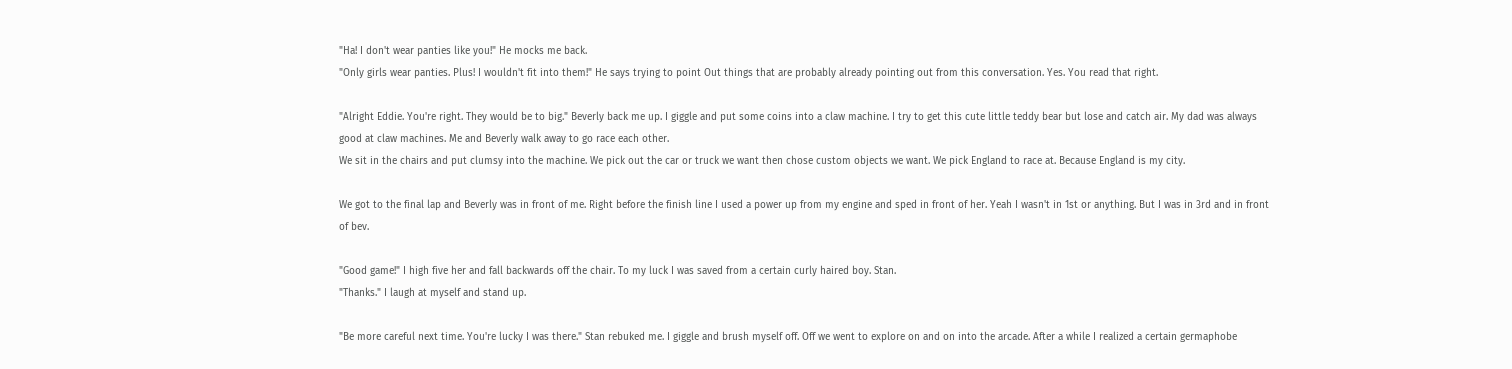"Ha! I don't wear panties like you!" He mocks me back.
"Only girls wear panties. Plus! I wouldn't fit into them!" He says trying to point Out things that are probably already pointing out from this conversation. Yes. You read that right.

"Alright Eddie. You're right. They would be to big." Beverly back me up. I giggle and put some coins into a claw machine. I try to get this cute little teddy bear but lose and catch air. My dad was always good at claw machines. Me and Beverly walk away to go race each other.
We sit in the chairs and put clumsy into the machine. We pick out the car or truck we want then chose custom objects we want. We pick England to race at. Because England is my city.

We got to the final lap and Beverly was in front of me. Right before the finish line I used a power up from my engine and sped in front of her. Yeah I wasn't in 1st or anything. But I was in 3rd and in front of bev.

"Good game!" I high five her and fall backwards off the chair. To my luck I was saved from a certain curly haired boy. Stan.
"Thanks." I laugh at myself and stand up.

"Be more careful next time. You're lucky I was there." Stan rebuked me. I giggle and brush myself off. Off we went to explore on and on into the arcade. After a while I realized a certain germaphobe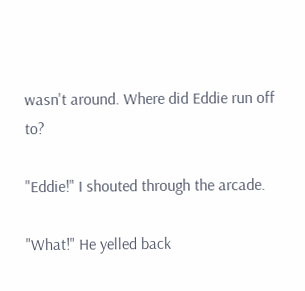wasn't around. Where did Eddie run off to?

"Eddie!" I shouted through the arcade.

"What!" He yelled back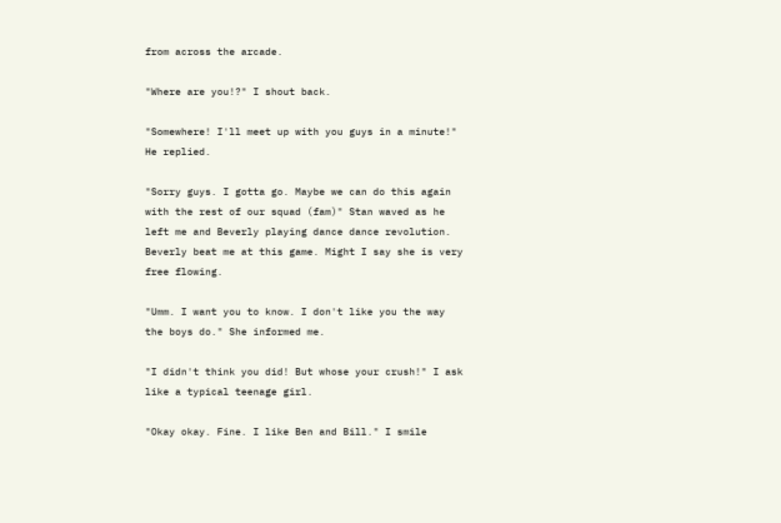from across the arcade.

"Where are you!?" I shout back.

"Somewhere! I'll meet up with you guys in a minute!" He replied.

"Sorry guys. I gotta go. Maybe we can do this again with the rest of our squad (fam)" Stan waved as he left me and Beverly playing dance dance revolution. Beverly beat me at this game. Might I say she is very free flowing.

"Umm. I want you to know. I don't like you the way the boys do." She informed me.

"I didn't think you did! But whose your crush!" I ask like a typical teenage girl.

"Okay okay. Fine. I like Ben and Bill." I smile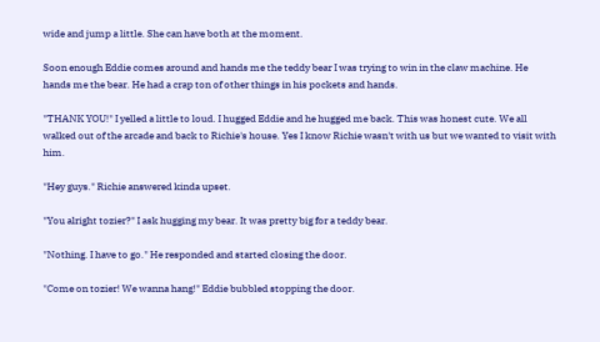wide and jump a little. She can have both at the moment.

Soon enough Eddie comes around and hands me the teddy bear I was trying to win in the claw machine. He hands me the bear. He had a crap ton of other things in his pockets and hands.

"THANK YOU!" I yelled a little to loud. I hugged Eddie and he hugged me back. This was honest cute. We all walked out of the arcade and back to Richie's house. Yes I know Richie wasn't with us but we wanted to visit with him.

"Hey guys." Richie answered kinda upset.

"You alright tozier?" I ask hugging my bear. It was pretty big for a teddy bear.

"Nothing. I have to go." He responded and started closing the door.

"Come on tozier! We wanna hang!" Eddie bubbled stopping the door.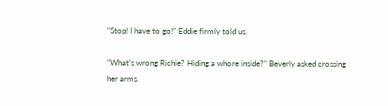"Stop! I have to go!" Eddie firmly told us.

"What's wrong Richie? Hiding a whore inside?" Beverly asked crossing her arms.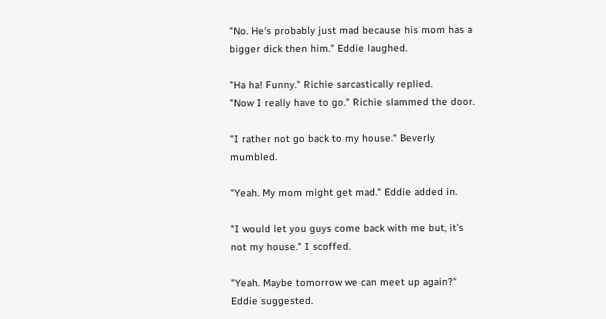"No. He's probably just mad because his mom has a bigger dick then him." Eddie laughed.

"Ha ha! Funny." Richie sarcastically replied.
"Now I really have to go." Richie slammed the door.

"I rather not go back to my house." Beverly mumbled.

"Yeah. My mom might get mad." Eddie added in.

"I would let you guys come back with me but, it's not my house." I scoffed.

"Yeah. Maybe tomorrow we can meet up again?" Eddie suggested.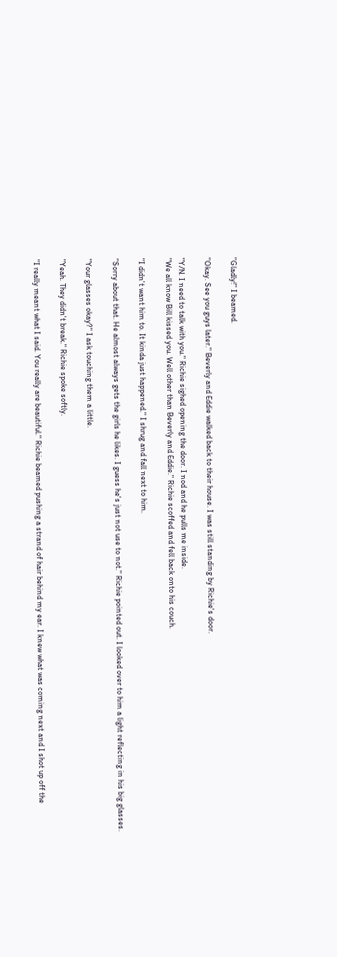"Gladly!" I beamed.

"Okay. See you guys later." Beverly and Eddie walked back to their house. I was still standing by Richie's door.

"Y/N. I need to talk with you." Richie sighed opening the door. I nod and he pulls me inside.
"We all know Bill kissed you. Well other than Beverly and Eddie." Richie scoffed and fell back onto his couch.

"I didn't want him to. It kinda just happened." I shrug and fall next to him.

"Sorry about that. He almost always gets the girls he likes. I guess he's just not use to not." Richie pointed out. I looked over to him a light reflecting in his big glasses.

"Your glasses okay?" I ask touching them a little.

"Yeah. They didn't break." Richie spoke softly.

"I really meant what I said. You really are beautiful." Richie beamed pushing a strand of hair behind my ear. I knew what was coming next and I shot up off the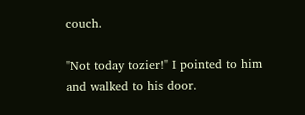couch.

"Not today tozier!" I pointed to him and walked to his door.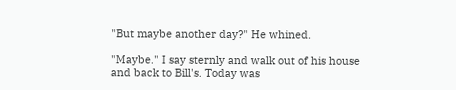"But maybe another day?" He whined.

"Maybe." I say sternly and walk out of his house and back to Bill's. Today was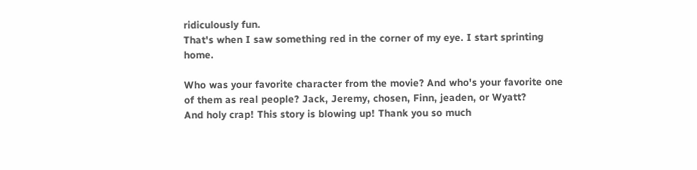ridiculously fun.
That's when I saw something red in the corner of my eye. I start sprinting home.

Who was your favorite character from the movie? And who's your favorite one of them as real people? Jack, Jeremy, chosen, Finn, jeaden, or Wyatt?
And holy crap! This story is blowing up! Thank you so much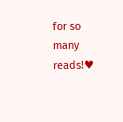for so many reads!♥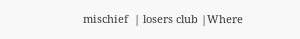mischief  | losers club |Where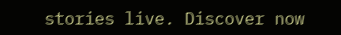stories live. Discover now